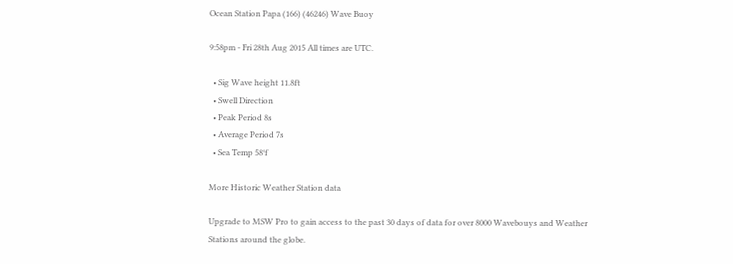Ocean Station Papa (166) (46246) Wave Buoy

9:58pm - Fri 28th Aug 2015 All times are UTC.

  • Sig Wave height 11.8ft
  • Swell Direction
  • Peak Period 8s
  • Average Period 7s
  • Sea Temp 58°f

More Historic Weather Station data

Upgrade to MSW Pro to gain access to the past 30 days of data for over 8000 Wavebouys and Weather Stations around the globe.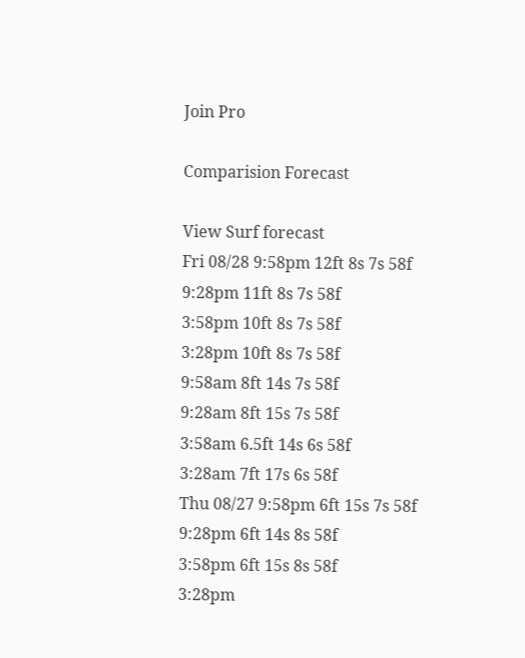Join Pro

Comparision Forecast

View Surf forecast
Fri 08/28 9:58pm 12ft 8s 7s 58f
9:28pm 11ft 8s 7s 58f
3:58pm 10ft 8s 7s 58f
3:28pm 10ft 8s 7s 58f
9:58am 8ft 14s 7s 58f
9:28am 8ft 15s 7s 58f
3:58am 6.5ft 14s 6s 58f
3:28am 7ft 17s 6s 58f
Thu 08/27 9:58pm 6ft 15s 7s 58f
9:28pm 6ft 14s 8s 58f
3:58pm 6ft 15s 8s 58f
3:28pm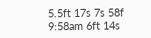5.5ft 17s 7s 58f
9:58am 6ft 14s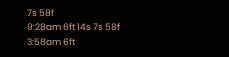7s 58f
9:28am 6ft 14s 7s 58f
3:58am 6ft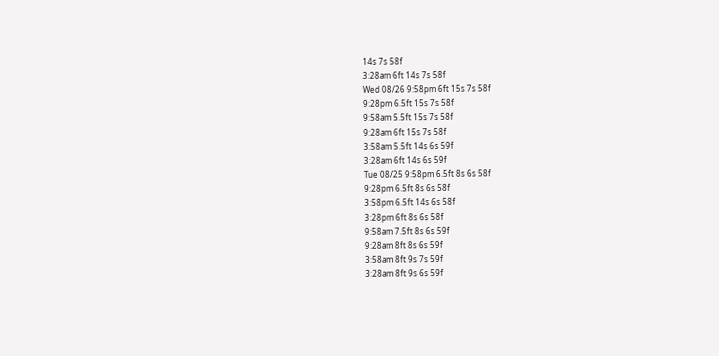14s 7s 58f
3:28am 6ft 14s 7s 58f
Wed 08/26 9:58pm 6ft 15s 7s 58f
9:28pm 6.5ft 15s 7s 58f
9:58am 5.5ft 15s 7s 58f
9:28am 6ft 15s 7s 58f
3:58am 5.5ft 14s 6s 59f
3:28am 6ft 14s 6s 59f
Tue 08/25 9:58pm 6.5ft 8s 6s 58f
9:28pm 6.5ft 8s 6s 58f
3:58pm 6.5ft 14s 6s 58f
3:28pm 6ft 8s 6s 58f
9:58am 7.5ft 8s 6s 59f
9:28am 8ft 8s 6s 59f
3:58am 8ft 9s 7s 59f
3:28am 8ft 9s 6s 59f